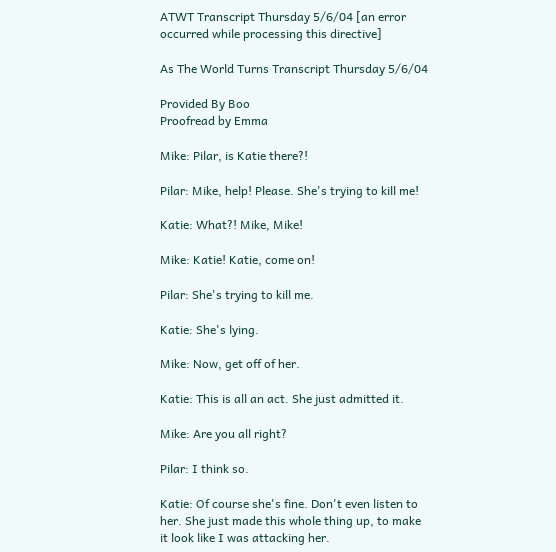ATWT Transcript Thursday 5/6/04 [an error occurred while processing this directive]

As The World Turns Transcript Thursday 5/6/04

Provided By Boo
Proofread by Emma

Mike: Pilar, is Katie there?!

Pilar: Mike, help! Please. She's trying to kill me!

Katie: What?! Mike, Mike!

Mike: Katie! Katie, come on!

Pilar: She's trying to kill me.

Katie: She's lying.

Mike: Now, get off of her.

Katie: This is all an act. She just admitted it.

Mike: Are you all right?

Pilar: I think so.

Katie: Of course she's fine. Don't even listen to her. She just made this whole thing up, to make it look like I was attacking her.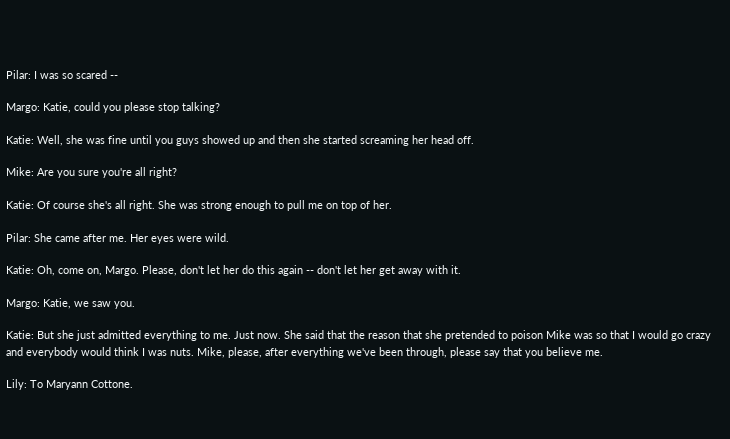Pilar: I was so scared --

Margo: Katie, could you please stop talking?

Katie: Well, she was fine until you guys showed up and then she started screaming her head off.

Mike: Are you sure you're all right?

Katie: Of course she's all right. She was strong enough to pull me on top of her.

Pilar: She came after me. Her eyes were wild.

Katie: Oh, come on, Margo. Please, don't let her do this again -- don't let her get away with it.

Margo: Katie, we saw you.

Katie: But she just admitted everything to me. Just now. She said that the reason that she pretended to poison Mike was so that I would go crazy and everybody would think I was nuts. Mike, please, after everything we've been through, please say that you believe me.

Lily: To Maryann Cottone.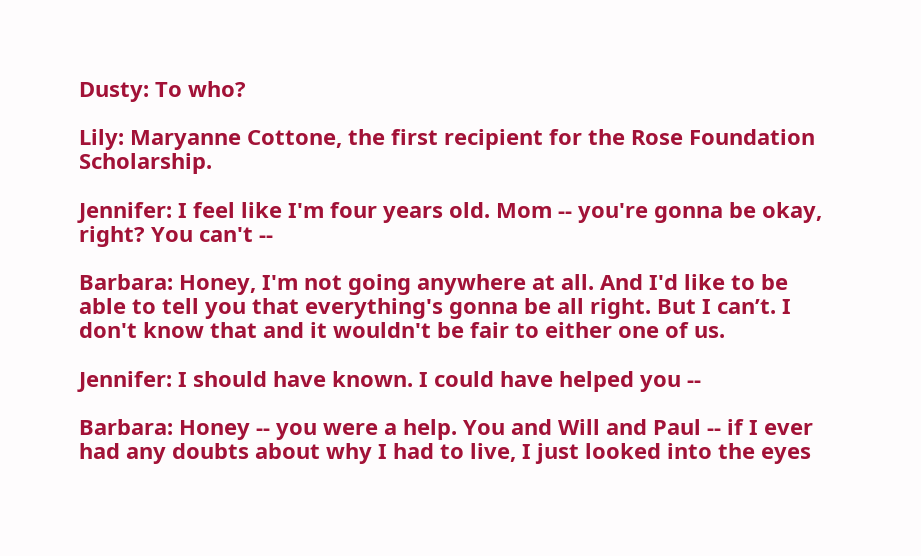Dusty: To who?

Lily: Maryanne Cottone, the first recipient for the Rose Foundation Scholarship.

Jennifer: I feel like I'm four years old. Mom -- you're gonna be okay, right? You can't --

Barbara: Honey, I'm not going anywhere at all. And I'd like to be able to tell you that everything's gonna be all right. But I can’t. I don't know that and it wouldn't be fair to either one of us.

Jennifer: I should have known. I could have helped you --

Barbara: Honey -- you were a help. You and Will and Paul -- if I ever had any doubts about why I had to live, I just looked into the eyes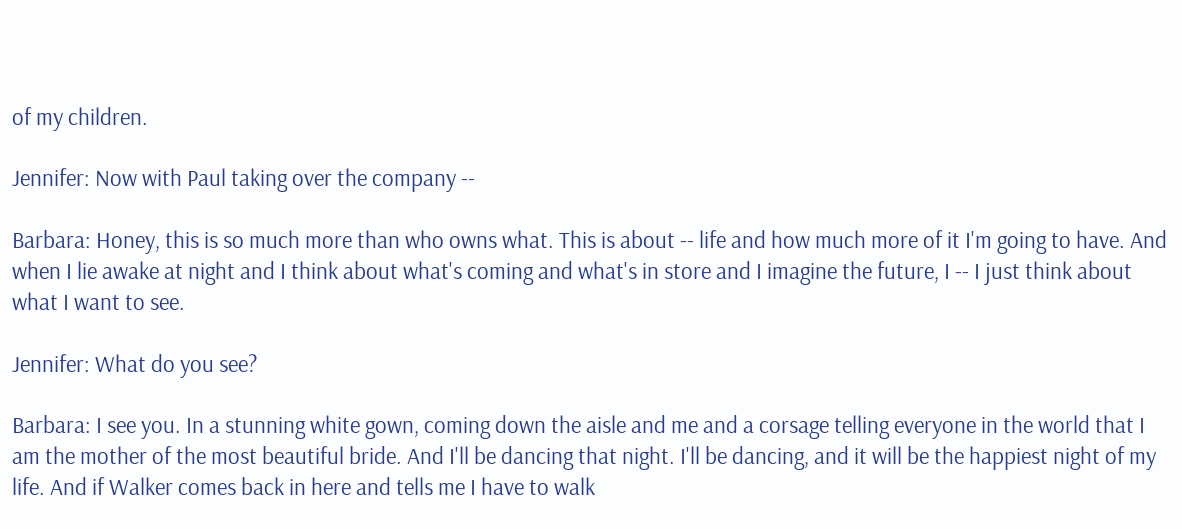of my children.

Jennifer: Now with Paul taking over the company --

Barbara: Honey, this is so much more than who owns what. This is about -- life and how much more of it I'm going to have. And when I lie awake at night and I think about what's coming and what's in store and I imagine the future, I -- I just think about what I want to see.

Jennifer: What do you see?

Barbara: I see you. In a stunning white gown, coming down the aisle and me and a corsage telling everyone in the world that I am the mother of the most beautiful bride. And I'll be dancing that night. I'll be dancing, and it will be the happiest night of my life. And if Walker comes back in here and tells me I have to walk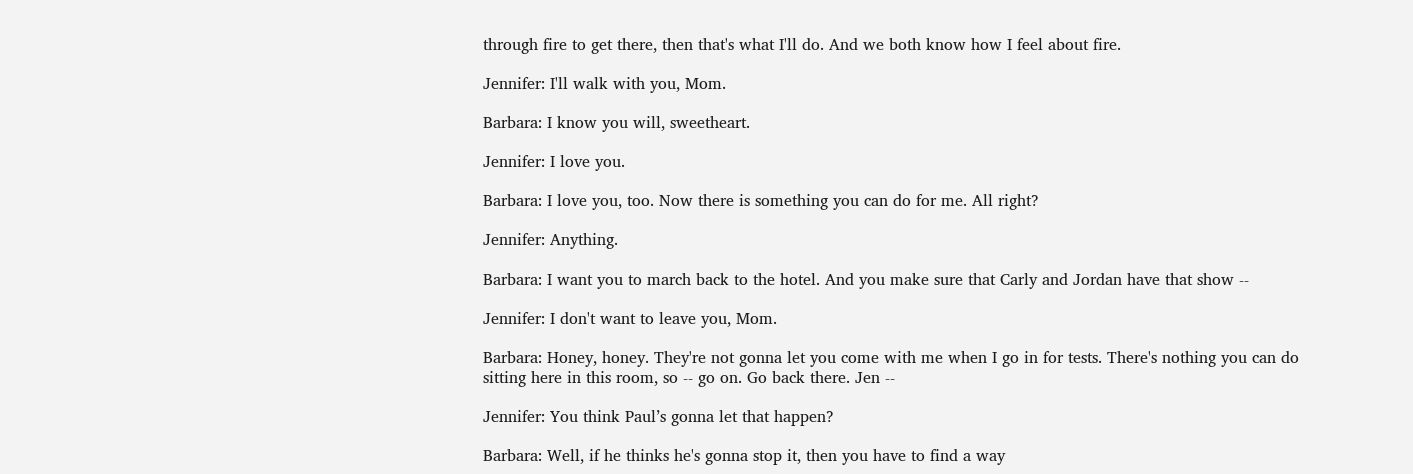through fire to get there, then that's what I'll do. And we both know how I feel about fire.

Jennifer: I'll walk with you, Mom.

Barbara: I know you will, sweetheart.

Jennifer: I love you.

Barbara: I love you, too. Now there is something you can do for me. All right?

Jennifer: Anything.

Barbara: I want you to march back to the hotel. And you make sure that Carly and Jordan have that show --

Jennifer: I don't want to leave you, Mom.

Barbara: Honey, honey. They're not gonna let you come with me when I go in for tests. There's nothing you can do sitting here in this room, so -- go on. Go back there. Jen --

Jennifer: You think Paul’s gonna let that happen?

Barbara: Well, if he thinks he's gonna stop it, then you have to find a way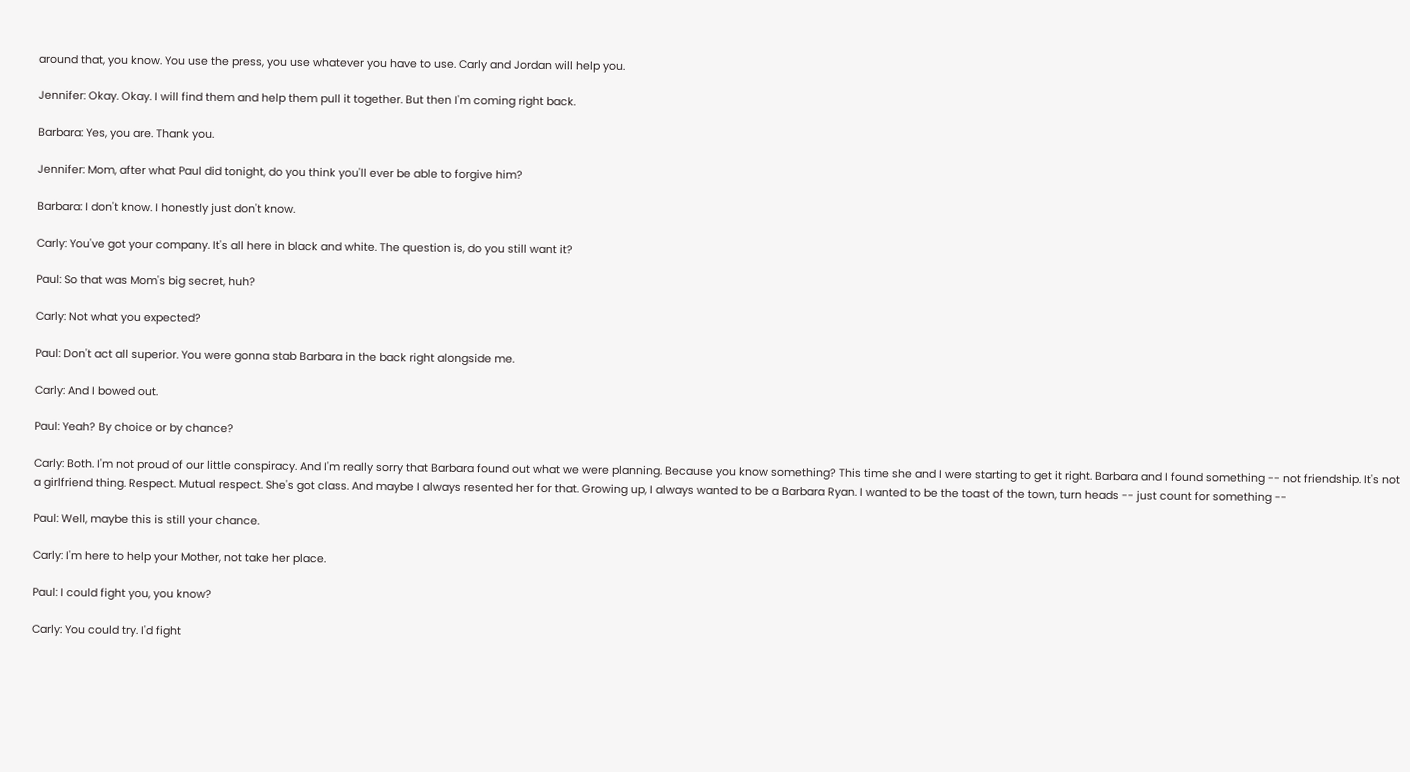around that, you know. You use the press, you use whatever you have to use. Carly and Jordan will help you.

Jennifer: Okay. Okay. I will find them and help them pull it together. But then I'm coming right back.

Barbara: Yes, you are. Thank you.

Jennifer: Mom, after what Paul did tonight, do you think you'll ever be able to forgive him?

Barbara: I don't know. I honestly just don't know.

Carly: You've got your company. It's all here in black and white. The question is, do you still want it?

Paul: So that was Mom's big secret, huh?

Carly: Not what you expected?

Paul: Don't act all superior. You were gonna stab Barbara in the back right alongside me.

Carly: And I bowed out.

Paul: Yeah? By choice or by chance?

Carly: Both. I'm not proud of our little conspiracy. And I'm really sorry that Barbara found out what we were planning. Because you know something? This time she and I were starting to get it right. Barbara and I found something -- not friendship. It's not a girlfriend thing. Respect. Mutual respect. She's got class. And maybe I always resented her for that. Growing up, I always wanted to be a Barbara Ryan. I wanted to be the toast of the town, turn heads -- just count for something --

Paul: Well, maybe this is still your chance.

Carly: I'm here to help your Mother, not take her place.

Paul: I could fight you, you know?

Carly: You could try. I'd fight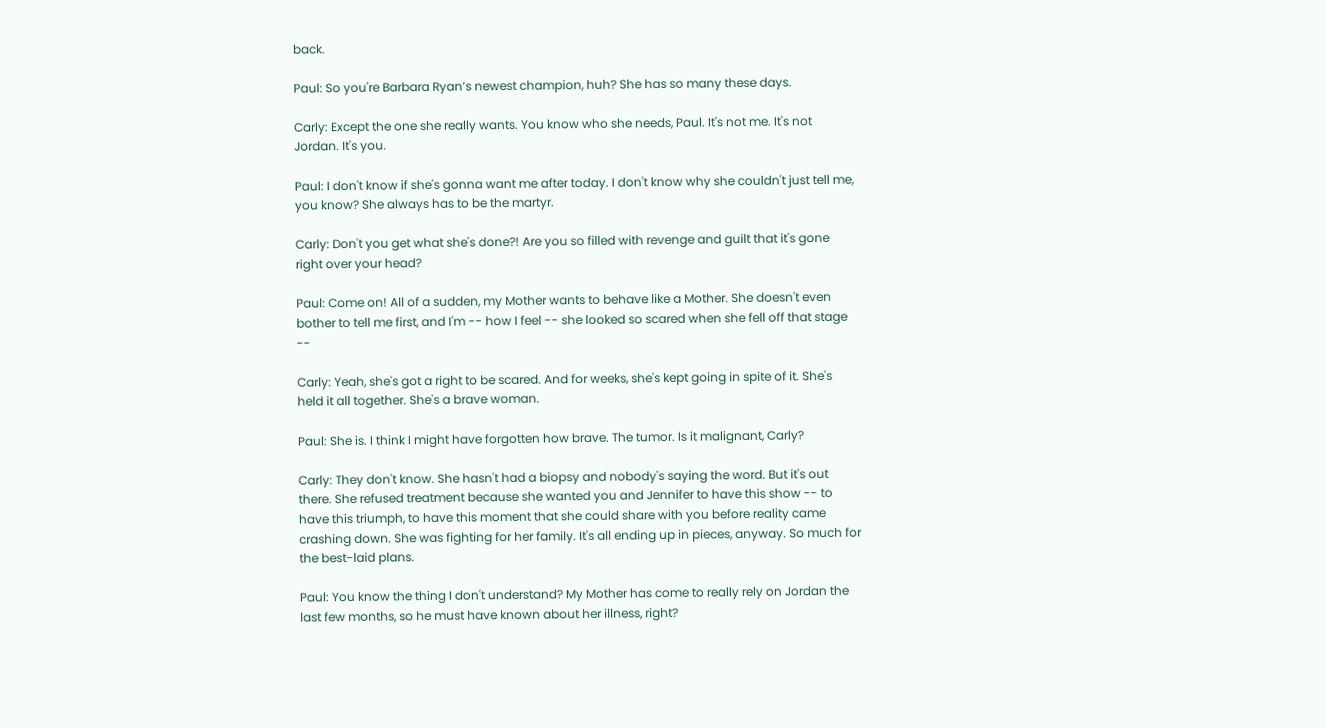back.

Paul: So you're Barbara Ryan’s newest champion, huh? She has so many these days.

Carly: Except the one she really wants. You know who she needs, Paul. It's not me. It's not Jordan. It's you.

Paul: I don't know if she's gonna want me after today. I don't know why she couldn't just tell me, you know? She always has to be the martyr.

Carly: Don't you get what she's done?! Are you so filled with revenge and guilt that it's gone right over your head?

Paul: Come on! All of a sudden, my Mother wants to behave like a Mother. She doesn't even bother to tell me first, and I'm -- how I feel -- she looked so scared when she fell off that stage --

Carly: Yeah, she's got a right to be scared. And for weeks, she's kept going in spite of it. She's held it all together. She's a brave woman.

Paul: She is. I think I might have forgotten how brave. The tumor. Is it malignant, Carly?

Carly: They don't know. She hasn't had a biopsy and nobody's saying the word. But it's out there. She refused treatment because she wanted you and Jennifer to have this show -- to have this triumph, to have this moment that she could share with you before reality came crashing down. She was fighting for her family. It's all ending up in pieces, anyway. So much for the best-laid plans.

Paul: You know the thing I don't understand? My Mother has come to really rely on Jordan the last few months, so he must have known about her illness, right?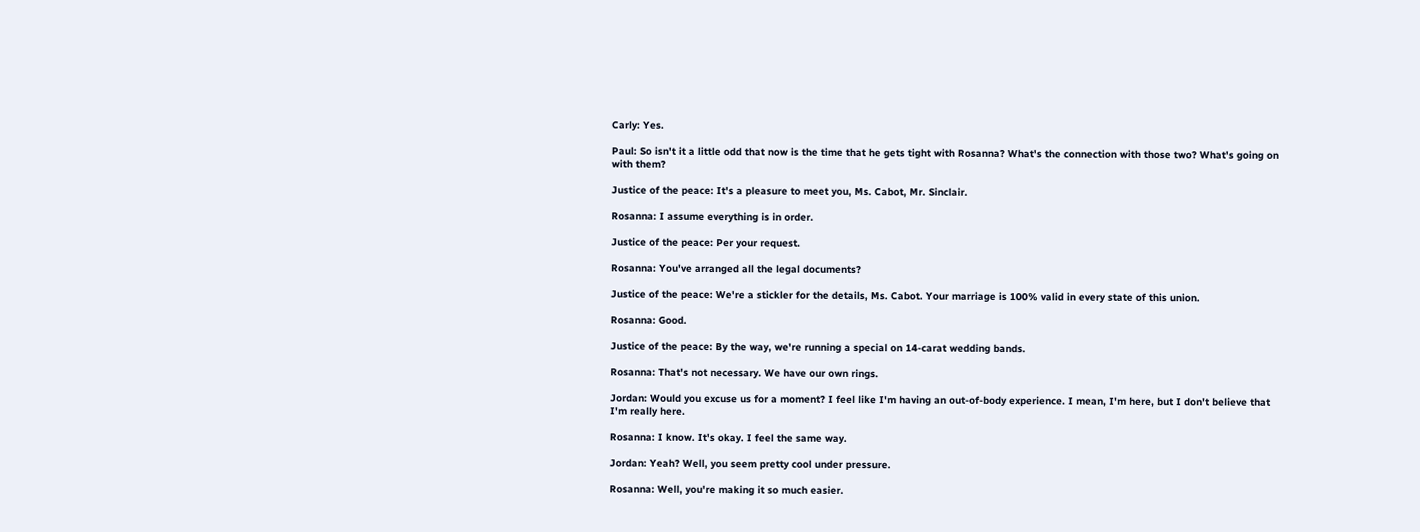Carly: Yes.

Paul: So isn't it a little odd that now is the time that he gets tight with Rosanna? What's the connection with those two? What's going on with them?

Justice of the peace: It's a pleasure to meet you, Ms. Cabot, Mr. Sinclair.

Rosanna: I assume everything is in order.

Justice of the peace: Per your request.

Rosanna: You've arranged all the legal documents?

Justice of the peace: We're a stickler for the details, Ms. Cabot. Your marriage is 100% valid in every state of this union.

Rosanna: Good.

Justice of the peace: By the way, we're running a special on 14-carat wedding bands.

Rosanna: That's not necessary. We have our own rings.

Jordan: Would you excuse us for a moment? I feel like I'm having an out-of-body experience. I mean, I'm here, but I don't believe that I'm really here.

Rosanna: I know. It's okay. I feel the same way.

Jordan: Yeah? Well, you seem pretty cool under pressure.

Rosanna: Well, you're making it so much easier.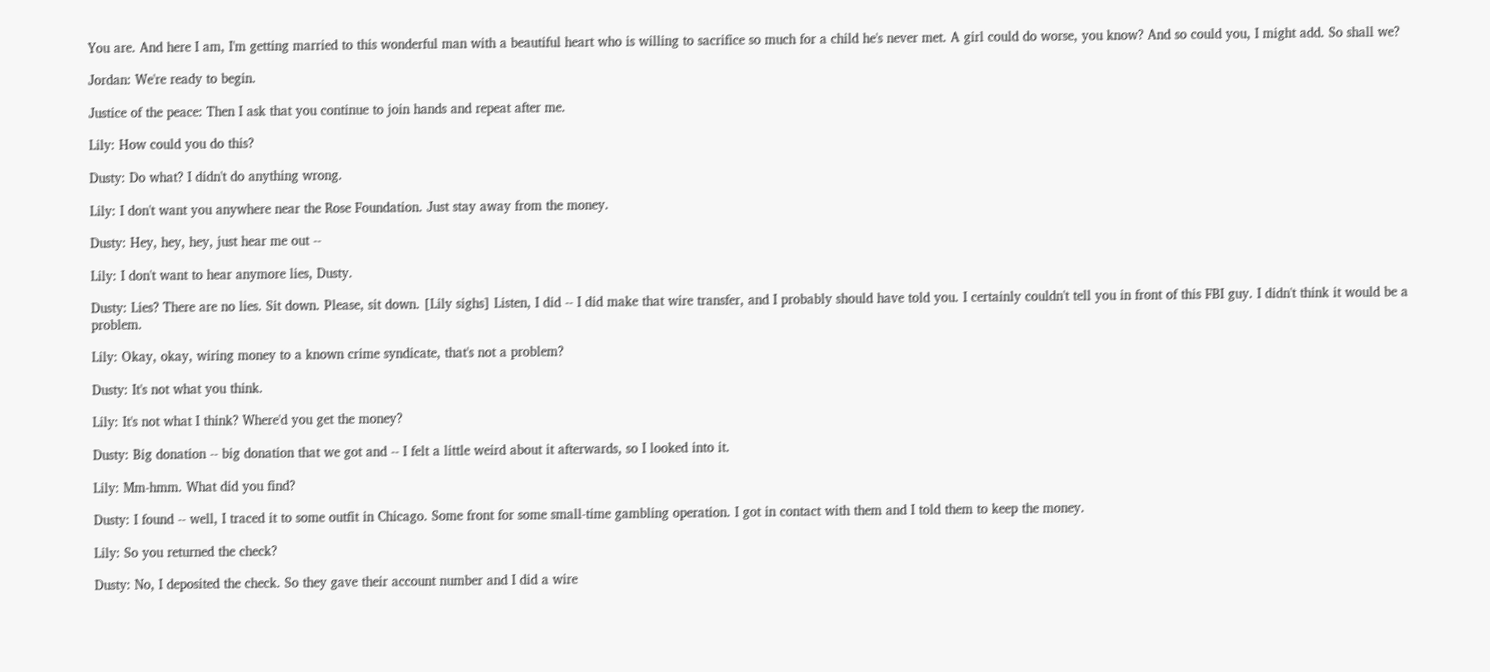You are. And here I am, I'm getting married to this wonderful man with a beautiful heart who is willing to sacrifice so much for a child he's never met. A girl could do worse, you know? And so could you, I might add. So shall we?

Jordan: We're ready to begin.

Justice of the peace: Then I ask that you continue to join hands and repeat after me.

Lily: How could you do this?

Dusty: Do what? I didn't do anything wrong.

Lily: I don't want you anywhere near the Rose Foundation. Just stay away from the money.

Dusty: Hey, hey, hey, just hear me out --

Lily: I don't want to hear anymore lies, Dusty.

Dusty: Lies? There are no lies. Sit down. Please, sit down. [Lily sighs] Listen, I did -- I did make that wire transfer, and I probably should have told you. I certainly couldn't tell you in front of this FBI guy. I didn't think it would be a problem.

Lily: Okay, okay, wiring money to a known crime syndicate, that's not a problem?

Dusty: It's not what you think.

Lily: It's not what I think? Where'd you get the money?

Dusty: Big donation -- big donation that we got and -- I felt a little weird about it afterwards, so I looked into it.

Lily: Mm-hmm. What did you find?

Dusty: I found -- well, I traced it to some outfit in Chicago. Some front for some small-time gambling operation. I got in contact with them and I told them to keep the money.

Lily: So you returned the check?

Dusty: No, I deposited the check. So they gave their account number and I did a wire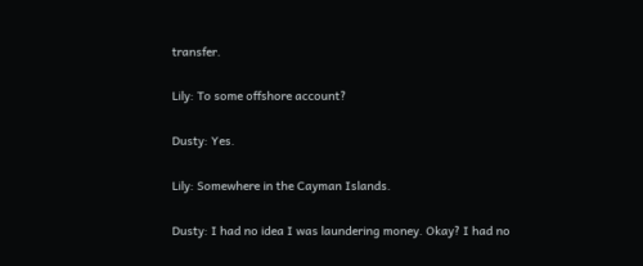transfer.

Lily: To some offshore account?

Dusty: Yes.

Lily: Somewhere in the Cayman Islands.

Dusty: I had no idea I was laundering money. Okay? I had no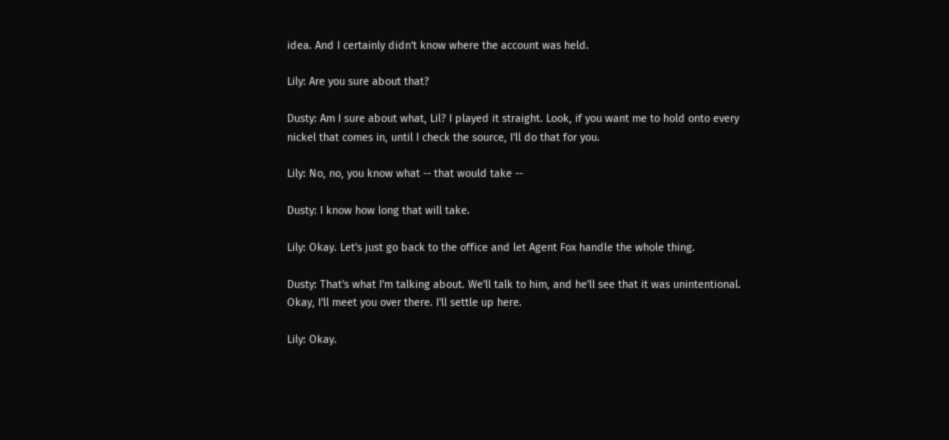idea. And I certainly didn't know where the account was held.

Lily: Are you sure about that?

Dusty: Am I sure about what, Lil? I played it straight. Look, if you want me to hold onto every nickel that comes in, until I check the source, I'll do that for you.

Lily: No, no, you know what -- that would take --

Dusty: I know how long that will take.

Lily: Okay. Let's just go back to the office and let Agent Fox handle the whole thing.

Dusty: That's what I'm talking about. We'll talk to him, and he'll see that it was unintentional. Okay, I'll meet you over there. I'll settle up here.

Lily: Okay.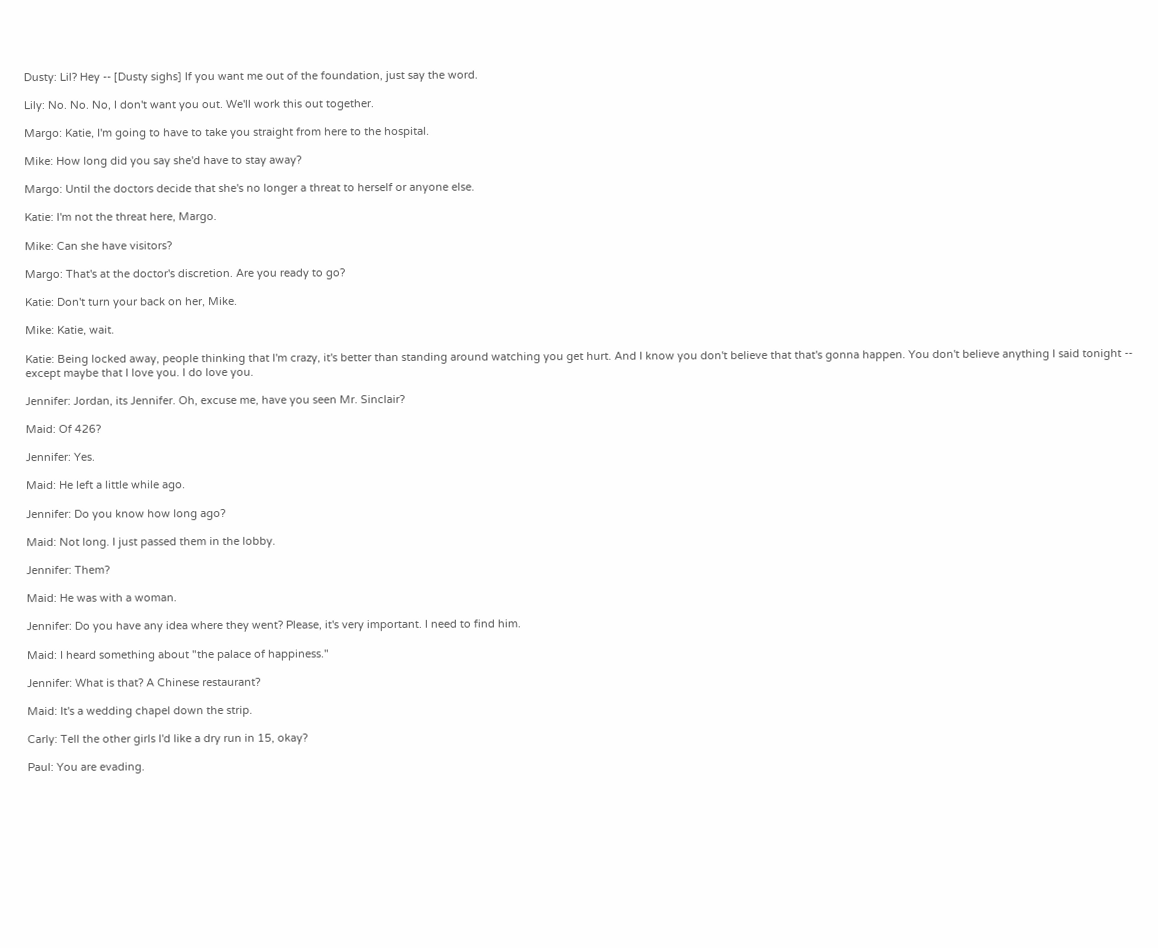Dusty: Lil? Hey -- [Dusty sighs] If you want me out of the foundation, just say the word.

Lily: No. No. No, I don't want you out. We'll work this out together.

Margo: Katie, I'm going to have to take you straight from here to the hospital.

Mike: How long did you say she'd have to stay away?

Margo: Until the doctors decide that she's no longer a threat to herself or anyone else.

Katie: I'm not the threat here, Margo.

Mike: Can she have visitors?

Margo: That's at the doctor's discretion. Are you ready to go?

Katie: Don't turn your back on her, Mike.

Mike: Katie, wait.

Katie: Being locked away, people thinking that I'm crazy, it's better than standing around watching you get hurt. And I know you don't believe that that's gonna happen. You don't believe anything I said tonight -- except maybe that I love you. I do love you.

Jennifer: Jordan, its Jennifer. Oh, excuse me, have you seen Mr. Sinclair?

Maid: Of 426?

Jennifer: Yes.

Maid: He left a little while ago.

Jennifer: Do you know how long ago?

Maid: Not long. I just passed them in the lobby.

Jennifer: Them?

Maid: He was with a woman.

Jennifer: Do you have any idea where they went? Please, it's very important. I need to find him.

Maid: I heard something about "the palace of happiness."

Jennifer: What is that? A Chinese restaurant?

Maid: It's a wedding chapel down the strip.

Carly: Tell the other girls I'd like a dry run in 15, okay?

Paul: You are evading.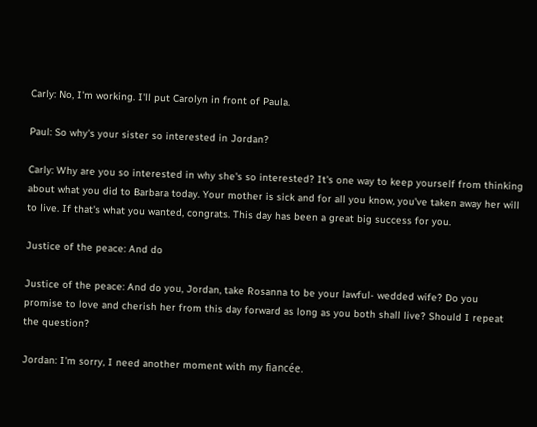Carly: No, I'm working. I'll put Carolyn in front of Paula.

Paul: So why's your sister so interested in Jordan?

Carly: Why are you so interested in why she's so interested? It's one way to keep yourself from thinking about what you did to Barbara today. Your mother is sick and for all you know, you've taken away her will to live. If that's what you wanted, congrats. This day has been a great big success for you.

Justice of the peace: And do

Justice of the peace: And do you, Jordan, take Rosanna to be your lawful- wedded wife? Do you promise to love and cherish her from this day forward as long as you both shall live? Should I repeat the question?

Jordan: I'm sorry, I need another moment with my fiancée.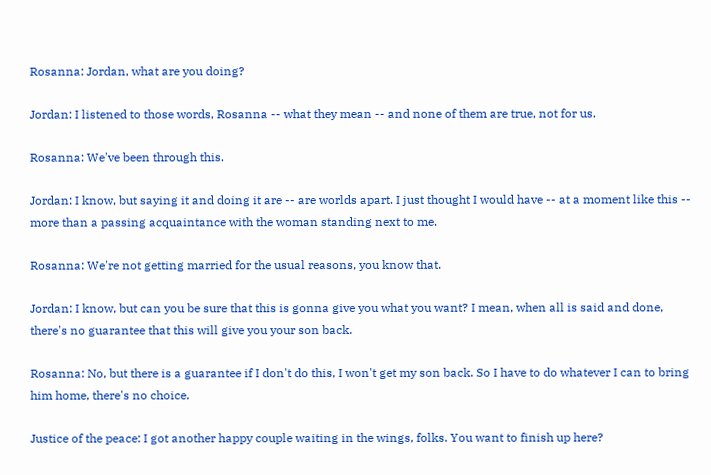Rosanna: Jordan, what are you doing?

Jordan: I listened to those words, Rosanna -- what they mean -- and none of them are true, not for us.

Rosanna: We've been through this.

Jordan: I know, but saying it and doing it are -- are worlds apart. I just thought I would have -- at a moment like this -- more than a passing acquaintance with the woman standing next to me.

Rosanna: We're not getting married for the usual reasons, you know that.

Jordan: I know, but can you be sure that this is gonna give you what you want? I mean, when all is said and done, there's no guarantee that this will give you your son back.

Rosanna: No, but there is a guarantee if I don't do this, I won't get my son back. So I have to do whatever I can to bring him home, there's no choice.

Justice of the peace: I got another happy couple waiting in the wings, folks. You want to finish up here?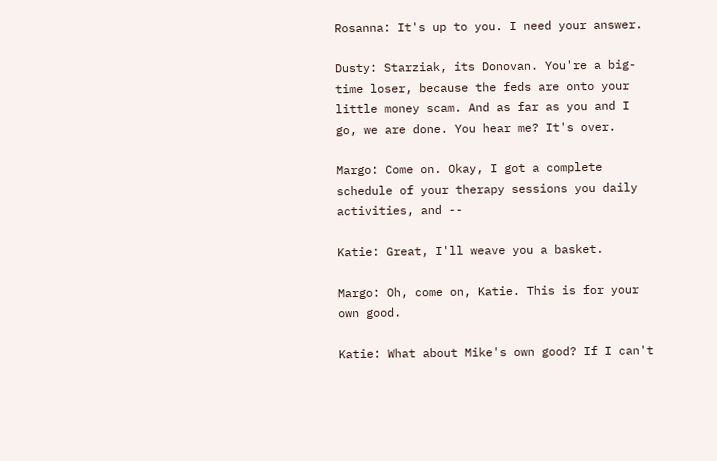Rosanna: It's up to you. I need your answer.

Dusty: Starziak, its Donovan. You're a big-time loser, because the feds are onto your little money scam. And as far as you and I go, we are done. You hear me? It's over.

Margo: Come on. Okay, I got a complete schedule of your therapy sessions you daily activities, and --

Katie: Great, I'll weave you a basket.

Margo: Oh, come on, Katie. This is for your own good.

Katie: What about Mike's own good? If I can't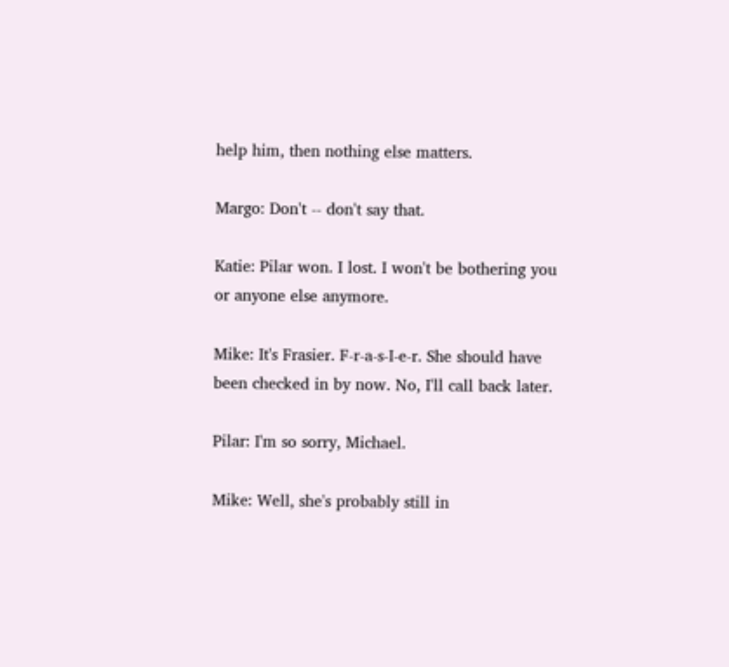help him, then nothing else matters.

Margo: Don't -- don't say that.

Katie: Pilar won. I lost. I won't be bothering you or anyone else anymore.

Mike: It's Frasier. F-r-a-s-I-e-r. She should have been checked in by now. No, I'll call back later.

Pilar: I'm so sorry, Michael.

Mike: Well, she's probably still in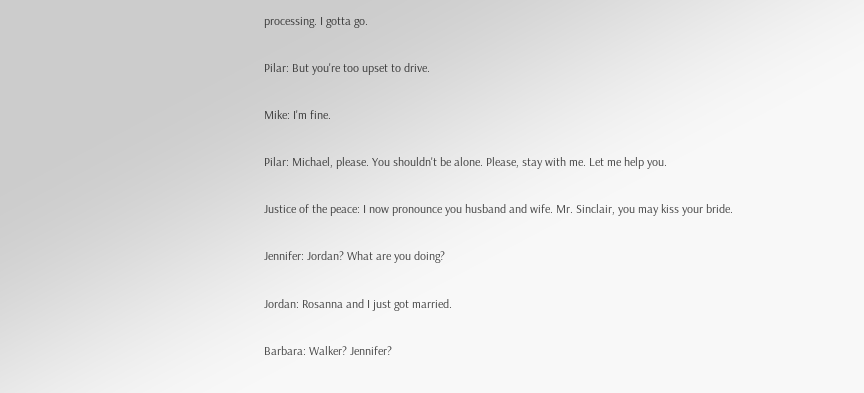processing. I gotta go.

Pilar: But you're too upset to drive.

Mike: I'm fine.

Pilar: Michael, please. You shouldn't be alone. Please, stay with me. Let me help you.

Justice of the peace: I now pronounce you husband and wife. Mr. Sinclair, you may kiss your bride.

Jennifer: Jordan? What are you doing?

Jordan: Rosanna and I just got married.

Barbara: Walker? Jennifer?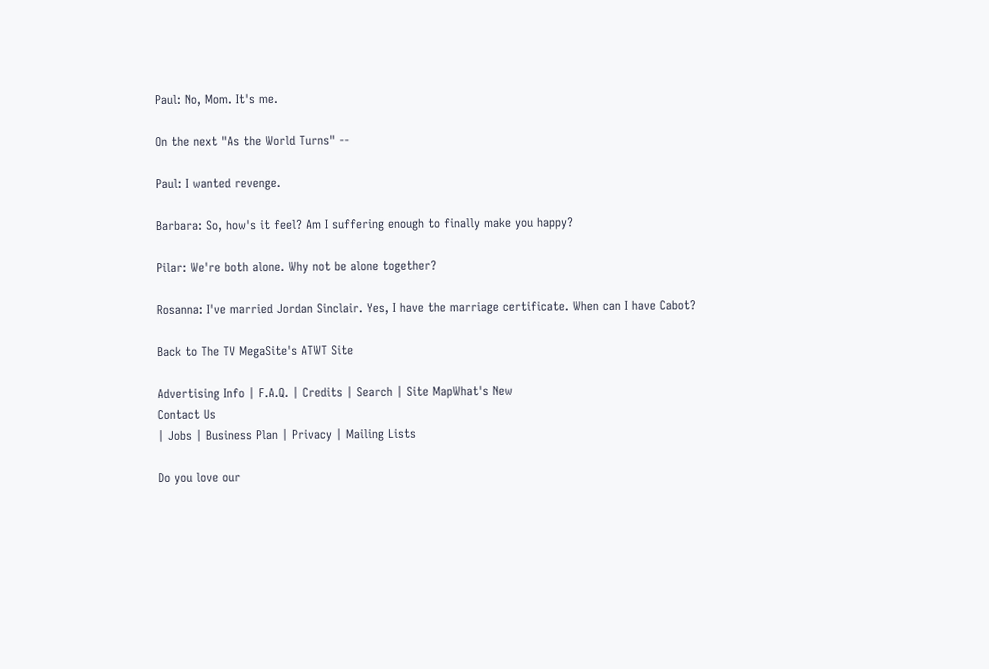Paul: No, Mom. It's me.

On the next "As the World Turns" --

Paul: I wanted revenge.

Barbara: So, how's it feel? Am I suffering enough to finally make you happy?

Pilar: We're both alone. Why not be alone together?

Rosanna: I've married Jordan Sinclair. Yes, I have the marriage certificate. When can I have Cabot?

Back to The TV MegaSite's ATWT Site

Advertising Info | F.A.Q. | Credits | Search | Site MapWhat's New
Contact Us
| Jobs | Business Plan | Privacy | Mailing Lists

Do you love our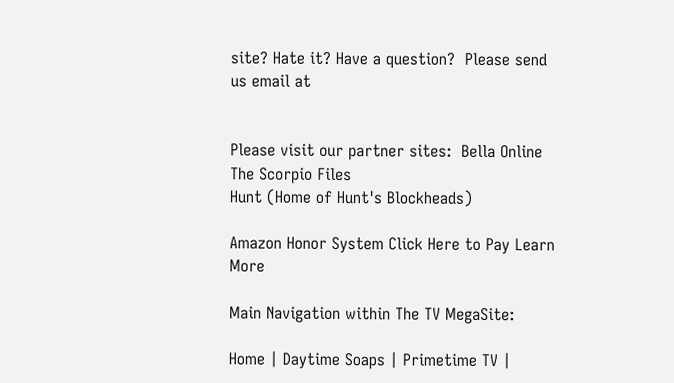site? Hate it? Have a question?  Please send us email at


Please visit our partner sites:  Bella Online
The Scorpio Files
Hunt (Home of Hunt's Blockheads)

Amazon Honor System Click Here to Pay Learn More

Main Navigation within The TV MegaSite:

Home | Daytime Soaps | Primetime TV |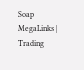Soap MegaLinks | Trading